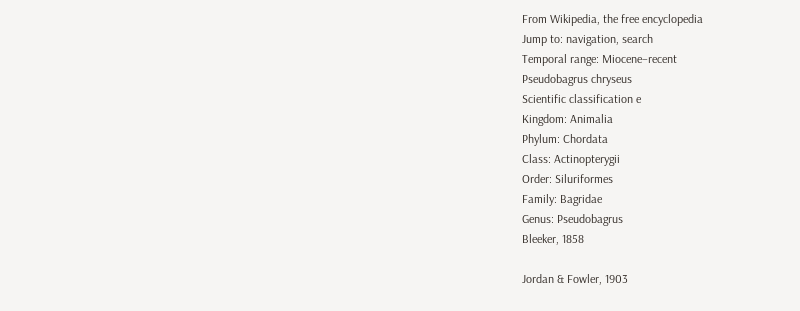From Wikipedia, the free encyclopedia
Jump to: navigation, search
Temporal range: Miocene–recent
Pseudobagrus chryseus
Scientific classification e
Kingdom: Animalia
Phylum: Chordata
Class: Actinopterygii
Order: Siluriformes
Family: Bagridae
Genus: Pseudobagrus
Bleeker, 1858

Jordan & Fowler, 1903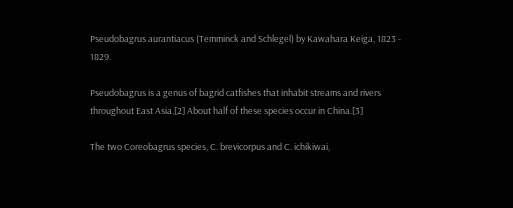Pseudobagrus aurantiacus (Temminck and Schlegel) by Kawahara Keiga, 1823 - 1829.

Pseudobagrus is a genus of bagrid catfishes that inhabit streams and rivers throughout East Asia.[2] About half of these species occur in China.[3]

The two Coreobagrus species, C. brevicorpus and C. ichikiwai,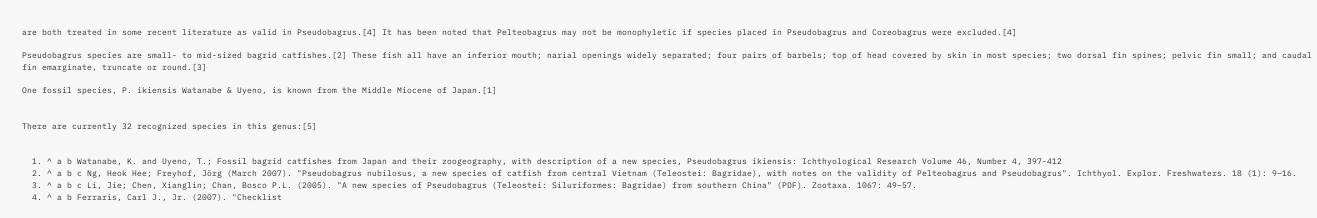are both treated in some recent literature as valid in Pseudobagrus.[4] It has been noted that Pelteobagrus may not be monophyletic if species placed in Pseudobagrus and Coreobagrus were excluded.[4]

Pseudobagrus species are small- to mid-sized bagrid catfishes.[2] These fish all have an inferior mouth; narial openings widely separated; four pairs of barbels; top of head covered by skin in most species; two dorsal fin spines; pelvic fin small; and caudal fin emarginate, truncate or round.[3]

One fossil species, P. ikiensis Watanabe & Uyeno, is known from the Middle Miocene of Japan.[1]


There are currently 32 recognized species in this genus:[5]


  1. ^ a b Watanabe, K. and Uyeno, T.; Fossil bagrid catfishes from Japan and their zoogeography, with description of a new species, Pseudobagrus ikiensis: Ichthyological Research Volume 46, Number 4, 397-412
  2. ^ a b c Ng, Heok Hee; Freyhof, Jörg (March 2007). "Pseudobagrus nubilosus, a new species of catfish from central Vietnam (Teleostei: Bagridae), with notes on the validity of Pelteobagrus and Pseudobagrus". Ichthyol. Explor. Freshwaters. 18 (1): 9–16.
  3. ^ a b c Li, Jie; Chen, Xianglin; Chan, Bosco P.L. (2005). "A new species of Pseudobagrus (Teleostei: Siluriformes: Bagridae) from southern China" (PDF). Zootaxa. 1067: 49–57.
  4. ^ a b Ferraris, Carl J., Jr. (2007). "Checklist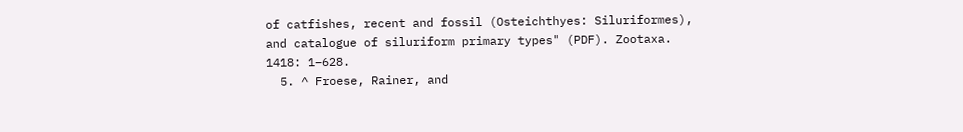of catfishes, recent and fossil (Osteichthyes: Siluriformes), and catalogue of siluriform primary types" (PDF). Zootaxa. 1418: 1–628.
  5. ^ Froese, Rainer, and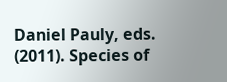Daniel Pauly, eds. (2011). Species of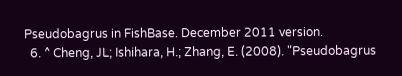Pseudobagrus in FishBase. December 2011 version.
  6. ^ Cheng, JL; Ishihara, H.; Zhang, E. (2008). "Pseudobagrus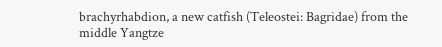brachyrhabdion, a new catfish (Teleostei: Bagridae) from the middle Yangtze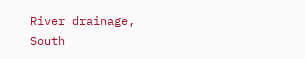River drainage, South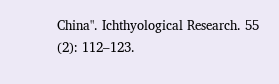China". Ichthyological Research. 55 (2): 112–123.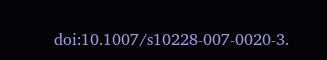doi:10.1007/s10228-007-0020-3.